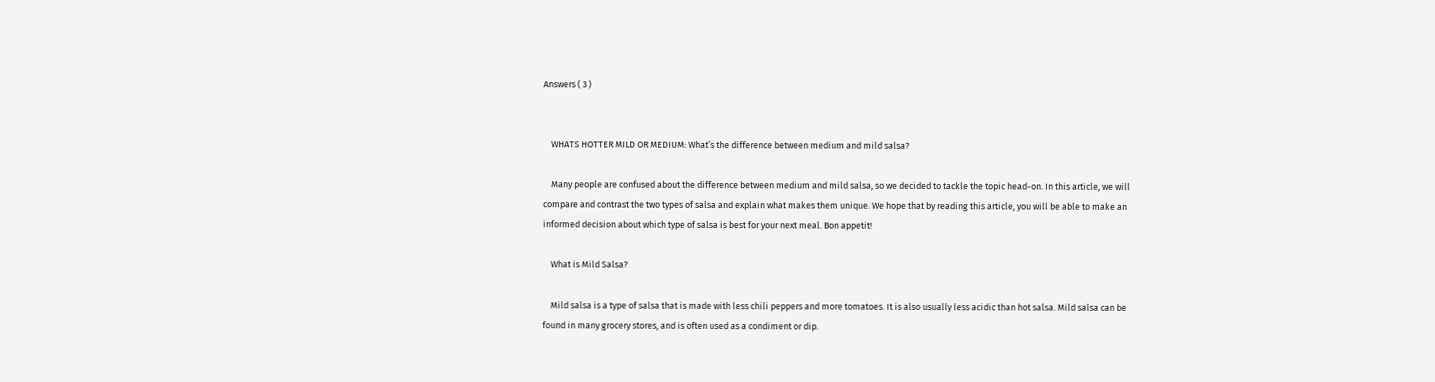Answers ( 3 )


    WHATS HOTTER MILD OR MEDIUM: What’s the difference between medium and mild salsa?

    Many people are confused about the difference between medium and mild salsa, so we decided to tackle the topic head-on. In this article, we will compare and contrast the two types of salsa and explain what makes them unique. We hope that by reading this article, you will be able to make an informed decision about which type of salsa is best for your next meal. Bon appetit!

    What is Mild Salsa?

    Mild salsa is a type of salsa that is made with less chili peppers and more tomatoes. It is also usually less acidic than hot salsa. Mild salsa can be found in many grocery stores, and is often used as a condiment or dip.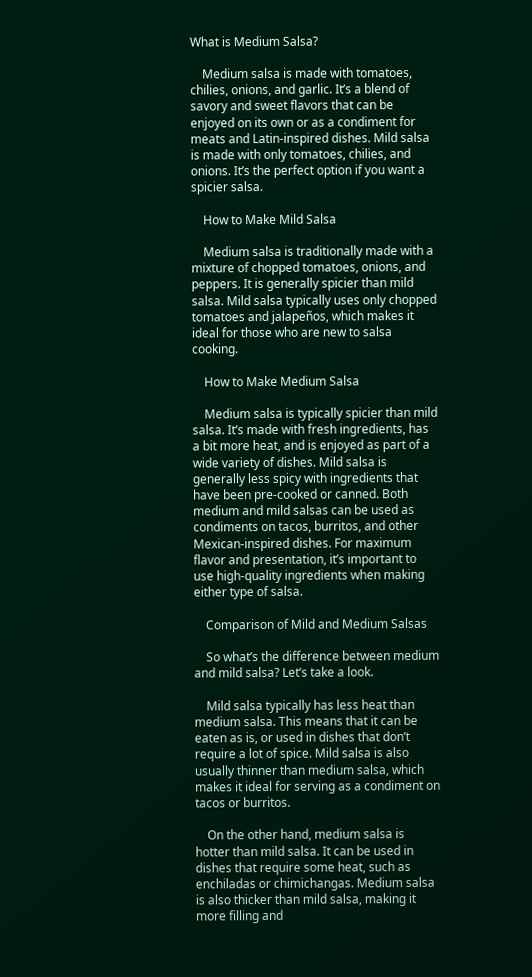What is Medium Salsa?

    Medium salsa is made with tomatoes, chilies, onions, and garlic. It’s a blend of savory and sweet flavors that can be enjoyed on its own or as a condiment for meats and Latin-inspired dishes. Mild salsa is made with only tomatoes, chilies, and onions. It’s the perfect option if you want a spicier salsa.

    How to Make Mild Salsa

    Medium salsa is traditionally made with a mixture of chopped tomatoes, onions, and peppers. It is generally spicier than mild salsa. Mild salsa typically uses only chopped tomatoes and jalapeños, which makes it ideal for those who are new to salsa cooking.

    How to Make Medium Salsa

    Medium salsa is typically spicier than mild salsa. It’s made with fresh ingredients, has a bit more heat, and is enjoyed as part of a wide variety of dishes. Mild salsa is generally less spicy with ingredients that have been pre-cooked or canned. Both medium and mild salsas can be used as condiments on tacos, burritos, and other Mexican-inspired dishes. For maximum flavor and presentation, it’s important to use high-quality ingredients when making either type of salsa.

    Comparison of Mild and Medium Salsas

    So what’s the difference between medium and mild salsa? Let’s take a look.

    Mild salsa typically has less heat than medium salsa. This means that it can be eaten as is, or used in dishes that don’t require a lot of spice. Mild salsa is also usually thinner than medium salsa, which makes it ideal for serving as a condiment on tacos or burritos.

    On the other hand, medium salsa is hotter than mild salsa. It can be used in dishes that require some heat, such as enchiladas or chimichangas. Medium salsa is also thicker than mild salsa, making it more filling and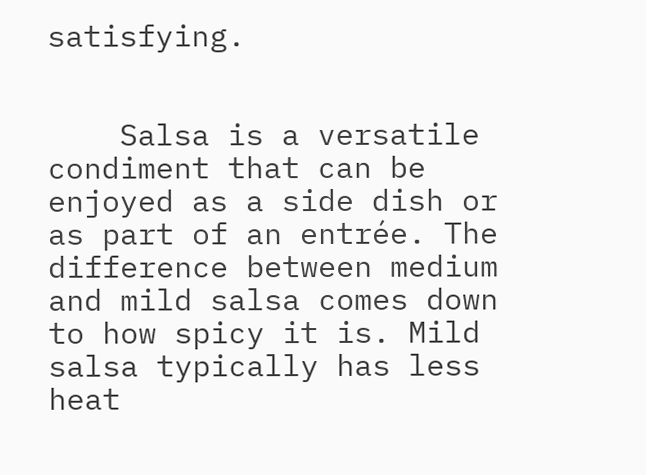satisfying.


    Salsa is a versatile condiment that can be enjoyed as a side dish or as part of an entrée. The difference between medium and mild salsa comes down to how spicy it is. Mild salsa typically has less heat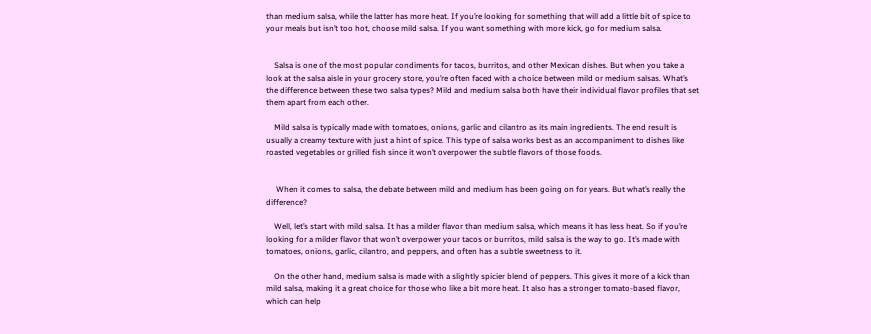than medium salsa, while the latter has more heat. If you’re looking for something that will add a little bit of spice to your meals but isn’t too hot, choose mild salsa. If you want something with more kick, go for medium salsa.


    Salsa is one of the most popular condiments for tacos, burritos, and other Mexican dishes. But when you take a look at the salsa aisle in your grocery store, you’re often faced with a choice between mild or medium salsas. What’s the difference between these two salsa types? Mild and medium salsa both have their individual flavor profiles that set them apart from each other.

    Mild salsa is typically made with tomatoes, onions, garlic and cilantro as its main ingredients. The end result is usually a creamy texture with just a hint of spice. This type of salsa works best as an accompaniment to dishes like roasted vegetables or grilled fish since it won’t overpower the subtle flavors of those foods.


     When it comes to salsa, the debate between mild and medium has been going on for years. But what’s really the difference?

    Well, let’s start with mild salsa. It has a milder flavor than medium salsa, which means it has less heat. So if you’re looking for a milder flavor that won’t overpower your tacos or burritos, mild salsa is the way to go. It’s made with tomatoes, onions, garlic, cilantro, and peppers, and often has a subtle sweetness to it.

    On the other hand, medium salsa is made with a slightly spicier blend of peppers. This gives it more of a kick than mild salsa, making it a great choice for those who like a bit more heat. It also has a stronger tomato-based flavor, which can help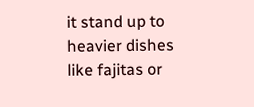it stand up to heavier dishes like fajitas or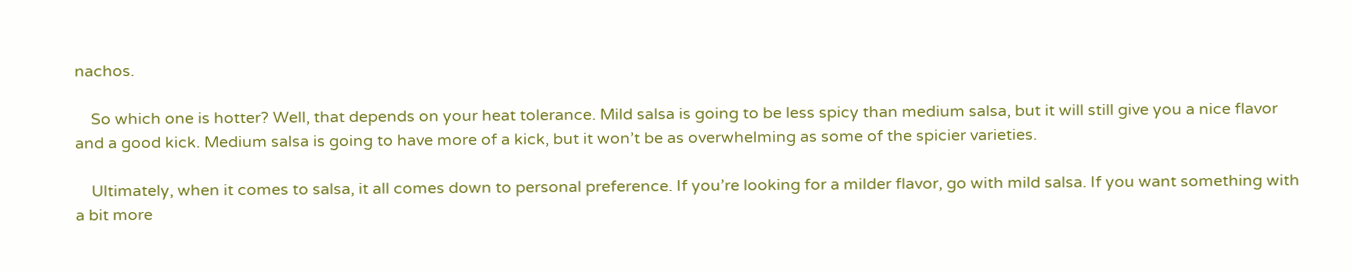nachos.

    So which one is hotter? Well, that depends on your heat tolerance. Mild salsa is going to be less spicy than medium salsa, but it will still give you a nice flavor and a good kick. Medium salsa is going to have more of a kick, but it won’t be as overwhelming as some of the spicier varieties.

    Ultimately, when it comes to salsa, it all comes down to personal preference. If you’re looking for a milder flavor, go with mild salsa. If you want something with a bit more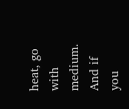heat, go with medium. And if you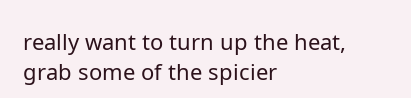really want to turn up the heat, grab some of the spicier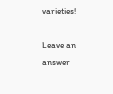varieties!

Leave an answer